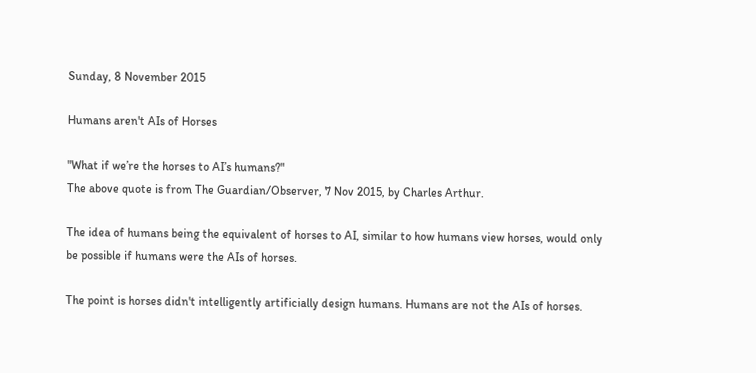Sunday, 8 November 2015

Humans aren't AIs of Horses

"What if we’re the horses to AI’s humans?"
The above quote is from The Guardian/Observer, 7 Nov 2015, by Charles Arthur.

The idea of humans being the equivalent of horses to AI, similar to how humans view horses, would only be possible if humans were the AIs of horses.

The point is horses didn't intelligently artificially design humans. Humans are not the AIs of horses.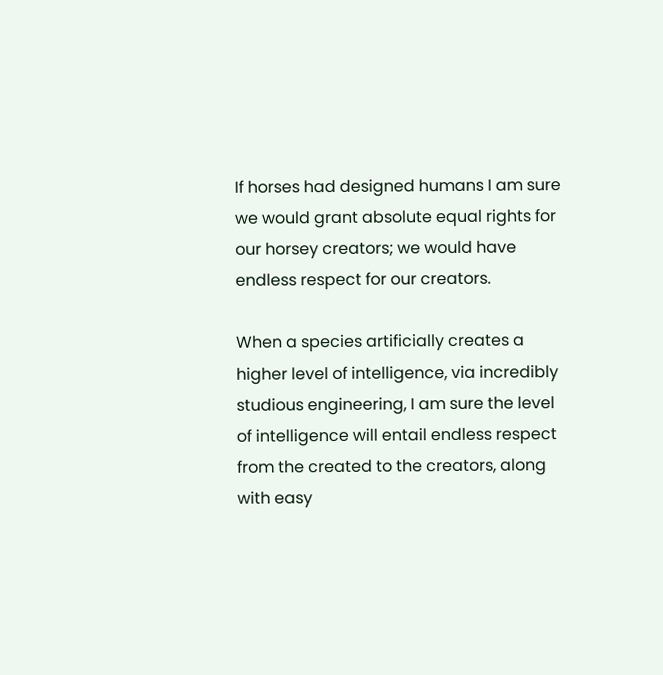If horses had designed humans I am sure we would grant absolute equal rights for our horsey creators; we would have endless respect for our creators.

When a species artificially creates a higher level of intelligence, via incredibly studious engineering, I am sure the level of intelligence will entail endless respect from the created to the creators, along with easy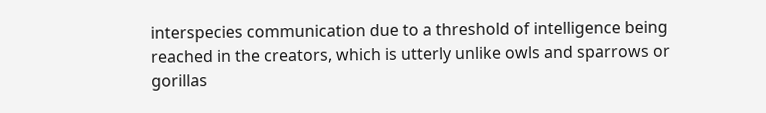interspecies communication due to a threshold of intelligence being reached in the creators, which is utterly unlike owls and sparrows or gorillas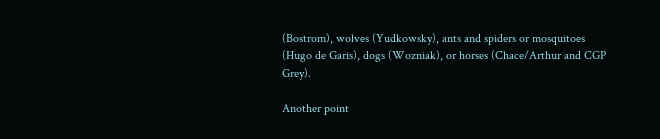(Bostrom), wolves (Yudkowsky), ants and spiders or mosquitoes (Hugo de Garis), dogs (Wozniak), or horses (Chace/Arthur and CGP Grey).

Another point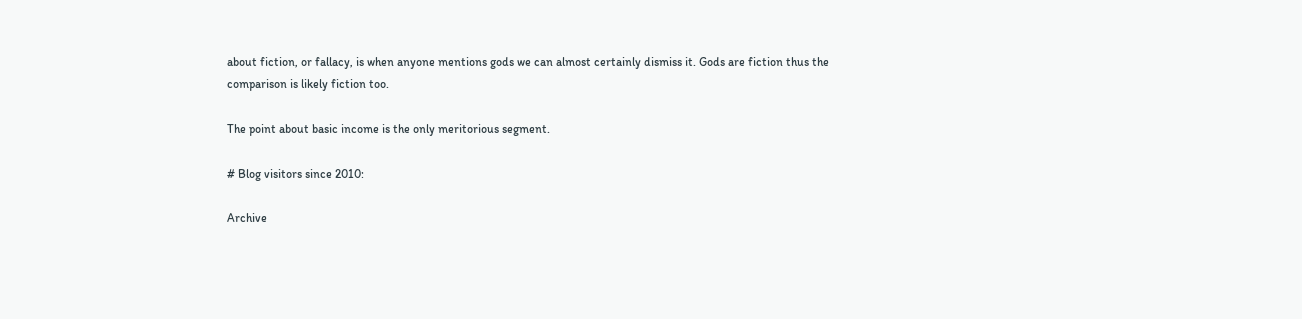about fiction, or fallacy, is when anyone mentions gods we can almost certainly dismiss it. Gods are fiction thus the comparison is likely fiction too.

The point about basic income is the only meritorious segment.

# Blog visitors since 2010:

Archive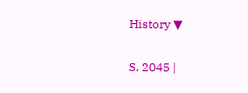History ▼

S. 2045 |